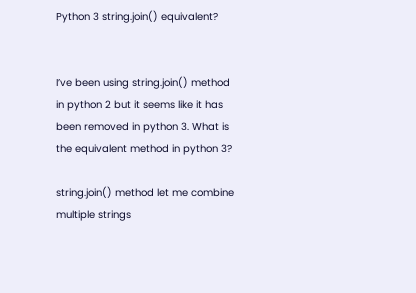Python 3 string.join() equivalent?


I’ve been using string.join() method in python 2 but it seems like it has been removed in python 3. What is the equivalent method in python 3?

string.join() method let me combine multiple strings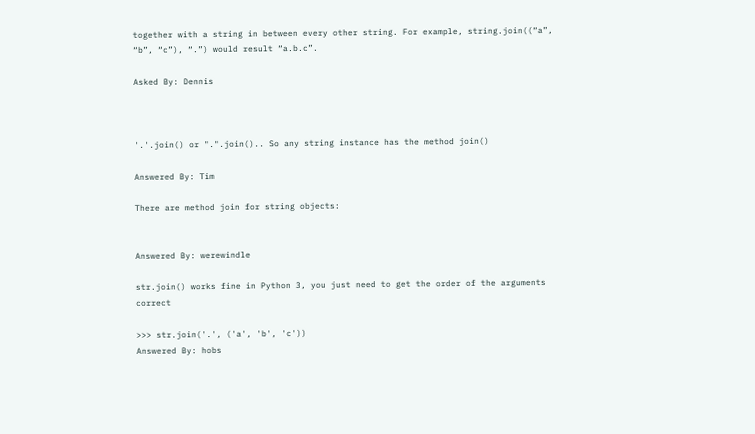together with a string in between every other string. For example, string.join((“a”, “b”, “c”), “.”) would result “a.b.c”.

Asked By: Dennis



'.'.join() or ".".join().. So any string instance has the method join()

Answered By: Tim

There are method join for string objects:


Answered By: werewindle

str.join() works fine in Python 3, you just need to get the order of the arguments correct

>>> str.join('.', ('a', 'b', 'c'))
Answered By: hobs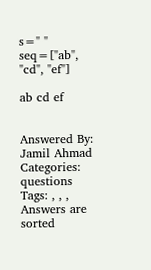s=" "
seq=["ab", "cd", "ef"]

ab cd ef


Answered By: Jamil Ahmad
Categories: questions Tags: , , ,
Answers are sorted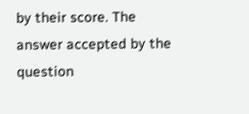by their score. The answer accepted by the question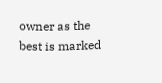owner as the best is marked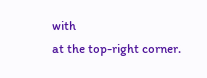with
at the top-right corner.